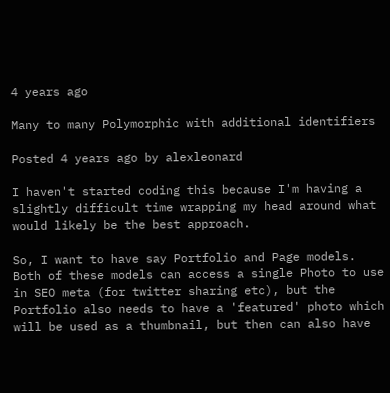4 years ago

Many to many Polymorphic with additional identifiers

Posted 4 years ago by alexleonard

I haven't started coding this because I'm having a slightly difficult time wrapping my head around what would likely be the best approach.

So, I want to have say Portfolio and Page models. Both of these models can access a single Photo to use in SEO meta (for twitter sharing etc), but the Portfolio also needs to have a 'featured' photo which will be used as a thumbnail, but then can also have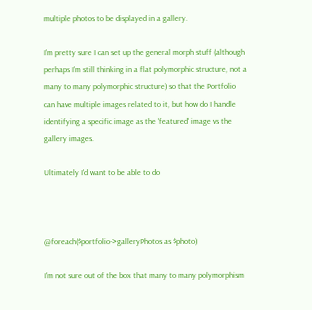multiple photos to be displayed in a gallery.

I'm pretty sure I can set up the general morph stuff (although perhaps I'm still thinking in a flat polymorphic structure, not a many to many polymorphic structure) so that the Portfolio can have multiple images related to it, but how do I handle identifying a specific image as the 'featured' image vs the gallery images.

Ultimately I'd want to be able to do



@foreach($portfolio->galleryPhotos as $photo)

I'm not sure out of the box that many to many polymorphism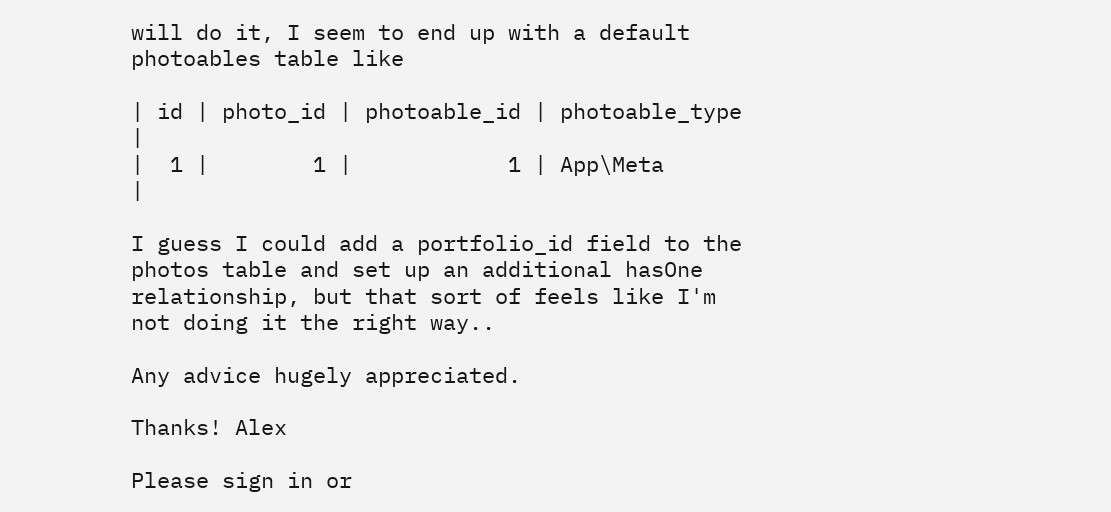will do it, I seem to end up with a default photoables table like

| id | photo_id | photoable_id | photoable_type |
|  1 |        1 |            1 | App\Meta       |

I guess I could add a portfolio_id field to the photos table and set up an additional hasOne relationship, but that sort of feels like I'm not doing it the right way..

Any advice hugely appreciated.

Thanks! Alex

Please sign in or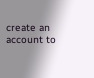create an account to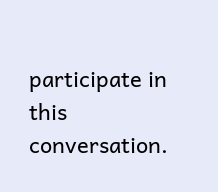participate in this conversation.